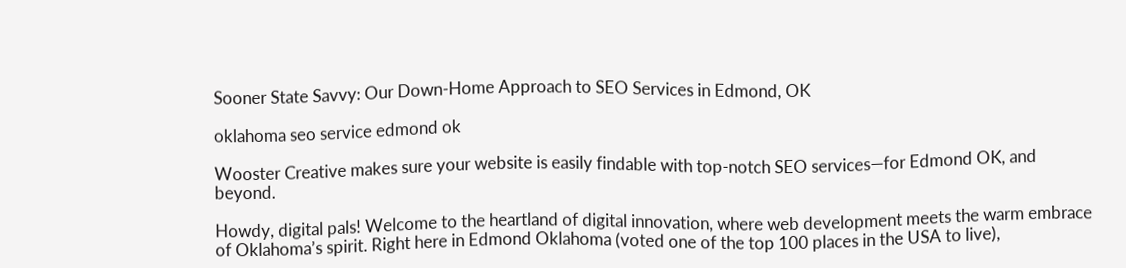Sooner State Savvy: Our Down-Home Approach to SEO Services in Edmond, OK

oklahoma seo service edmond ok

Wooster Creative makes sure your website is easily findable with top-notch SEO services—for Edmond OK, and beyond.

Howdy, digital pals! Welcome to the heartland of digital innovation, where web development meets the warm embrace of Oklahoma’s spirit. Right here in Edmond Oklahoma (voted one of the top 100 places in the USA to live),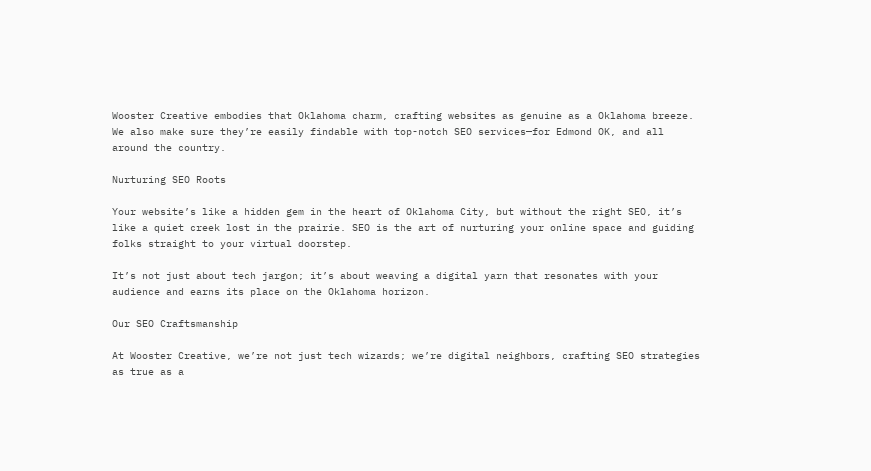Wooster Creative embodies that Oklahoma charm, crafting websites as genuine as a Oklahoma breeze. We also make sure they’re easily findable with top-notch SEO services—for Edmond OK, and all around the country.

Nurturing SEO Roots

Your website’s like a hidden gem in the heart of Oklahoma City, but without the right SEO, it’s like a quiet creek lost in the prairie. SEO is the art of nurturing your online space and guiding folks straight to your virtual doorstep.

It’s not just about tech jargon; it’s about weaving a digital yarn that resonates with your audience and earns its place on the Oklahoma horizon.

Our SEO Craftsmanship

At Wooster Creative, we’re not just tech wizards; we’re digital neighbors, crafting SEO strategies as true as a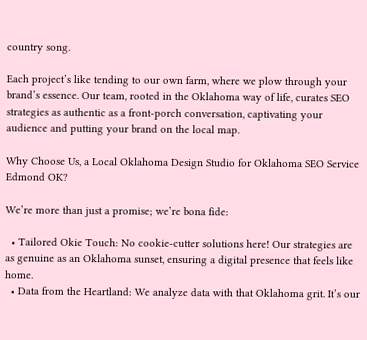country song.

Each project’s like tending to our own farm, where we plow through your brand’s essence. Our team, rooted in the Oklahoma way of life, curates SEO strategies as authentic as a front-porch conversation, captivating your audience and putting your brand on the local map.

Why Choose Us, a Local Oklahoma Design Studio for Oklahoma SEO Service Edmond OK?

We’re more than just a promise; we’re bona fide:

  • Tailored Okie Touch: No cookie-cutter solutions here! Our strategies are as genuine as an Oklahoma sunset, ensuring a digital presence that feels like home.
  • Data from the Heartland: We analyze data with that Oklahoma grit. It’s our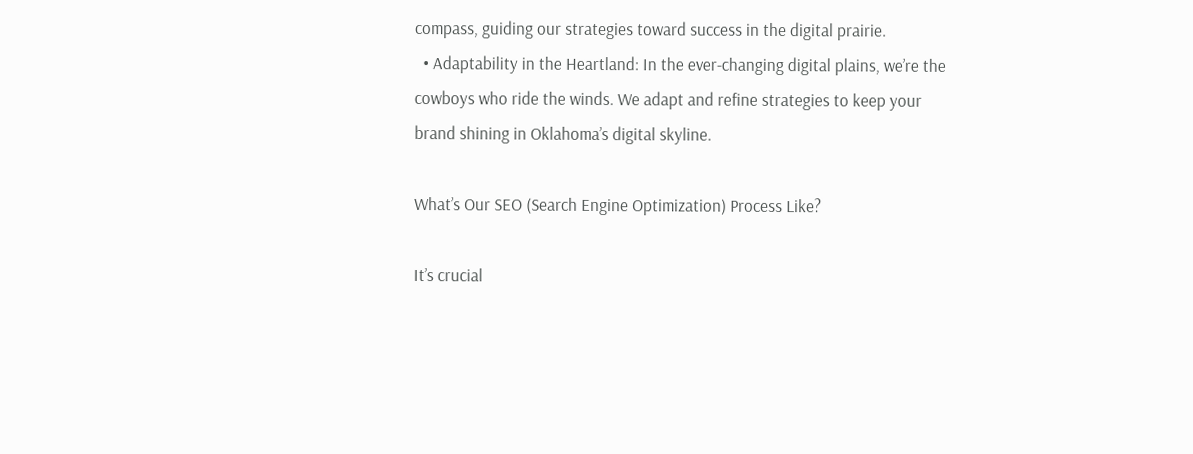compass, guiding our strategies toward success in the digital prairie.
  • Adaptability in the Heartland: In the ever-changing digital plains, we’re the cowboys who ride the winds. We adapt and refine strategies to keep your brand shining in Oklahoma’s digital skyline.

What’s Our SEO (Search Engine Optimization) Process Like?

It’s crucial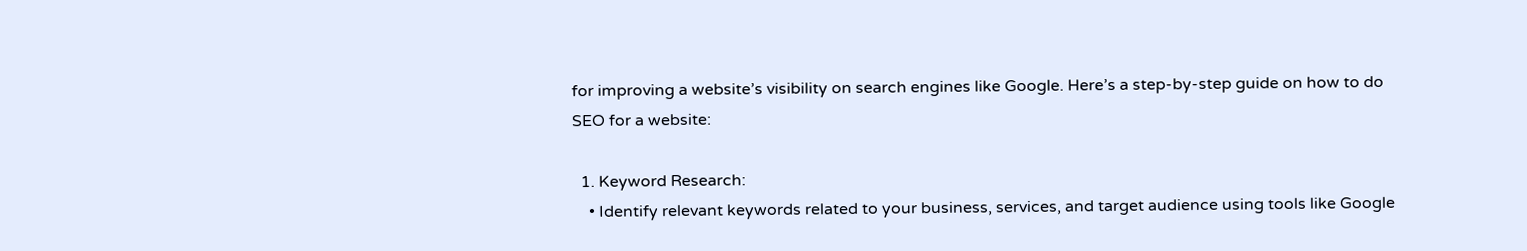for improving a website’s visibility on search engines like Google. Here’s a step-by-step guide on how to do SEO for a website:

  1. Keyword Research:
    • Identify relevant keywords related to your business, services, and target audience using tools like Google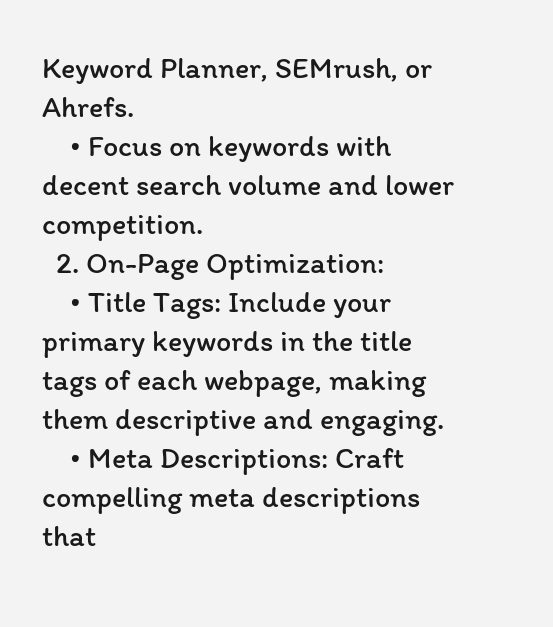Keyword Planner, SEMrush, or Ahrefs.
    • Focus on keywords with decent search volume and lower competition.
  2. On-Page Optimization:
    • Title Tags: Include your primary keywords in the title tags of each webpage, making them descriptive and engaging.
    • Meta Descriptions: Craft compelling meta descriptions that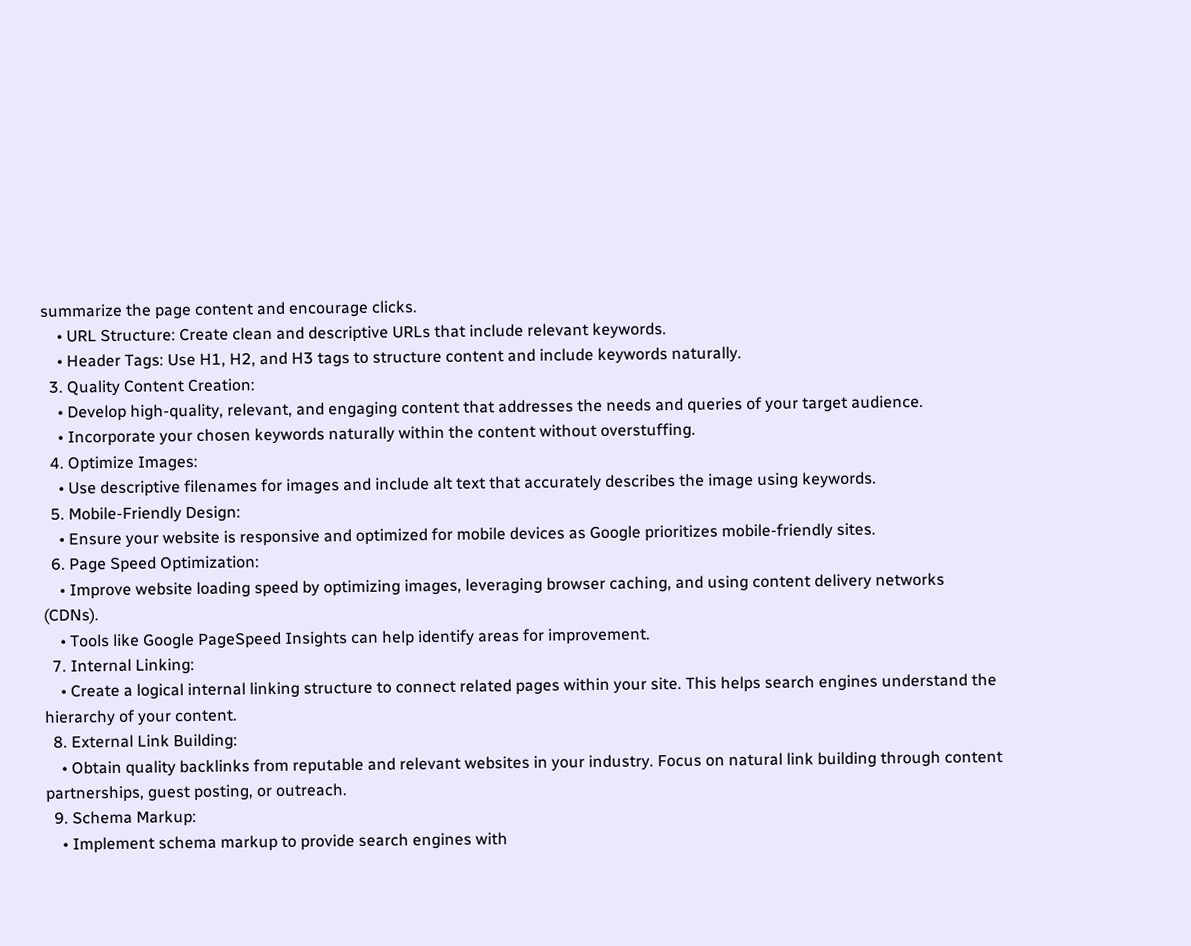summarize the page content and encourage clicks.
    • URL Structure: Create clean and descriptive URLs that include relevant keywords.
    • Header Tags: Use H1, H2, and H3 tags to structure content and include keywords naturally.
  3. Quality Content Creation:
    • Develop high-quality, relevant, and engaging content that addresses the needs and queries of your target audience.
    • Incorporate your chosen keywords naturally within the content without overstuffing.
  4. Optimize Images:
    • Use descriptive filenames for images and include alt text that accurately describes the image using keywords.
  5. Mobile-Friendly Design:
    • Ensure your website is responsive and optimized for mobile devices as Google prioritizes mobile-friendly sites.
  6. Page Speed Optimization:
    • Improve website loading speed by optimizing images, leveraging browser caching, and using content delivery networks (CDNs).
    • Tools like Google PageSpeed Insights can help identify areas for improvement.
  7. Internal Linking:
    • Create a logical internal linking structure to connect related pages within your site. This helps search engines understand the hierarchy of your content.
  8. External Link Building:
    • Obtain quality backlinks from reputable and relevant websites in your industry. Focus on natural link building through content partnerships, guest posting, or outreach.
  9. Schema Markup:
    • Implement schema markup to provide search engines with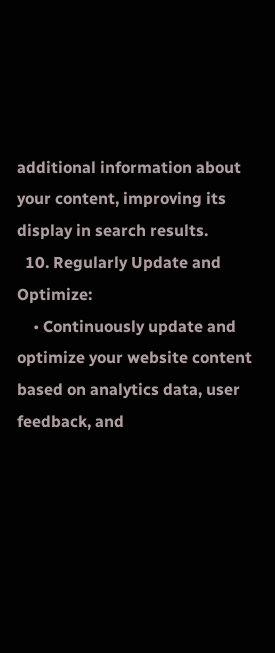additional information about your content, improving its display in search results.
  10. Regularly Update and Optimize:
    • Continuously update and optimize your website content based on analytics data, user feedback, and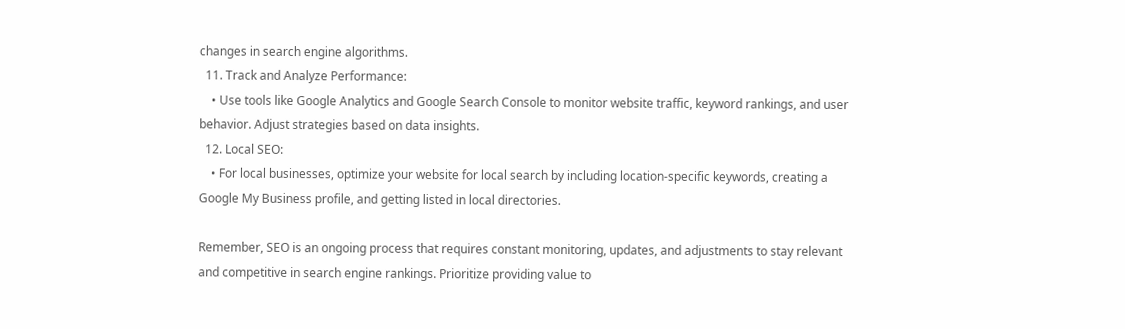changes in search engine algorithms.
  11. Track and Analyze Performance:
    • Use tools like Google Analytics and Google Search Console to monitor website traffic, keyword rankings, and user behavior. Adjust strategies based on data insights.
  12. Local SEO:
    • For local businesses, optimize your website for local search by including location-specific keywords, creating a Google My Business profile, and getting listed in local directories.

Remember, SEO is an ongoing process that requires constant monitoring, updates, and adjustments to stay relevant and competitive in search engine rankings. Prioritize providing value to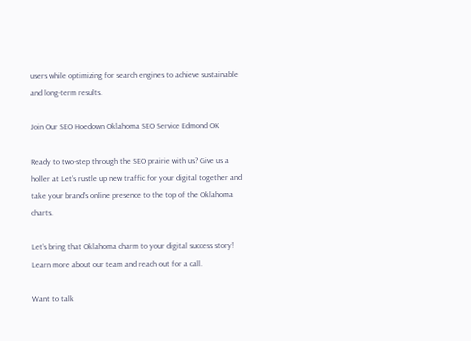users while optimizing for search engines to achieve sustainable and long-term results.

Join Our SEO Hoedown Oklahoma SEO Service Edmond OK

Ready to two-step through the SEO prairie with us? Give us a holler at Let’s rustle up new traffic for your digital together and take your brand’s online presence to the top of the Oklahoma charts.

Let’s bring that Oklahoma charm to your digital success story! Learn more about our team and reach out for a call.

Want to talk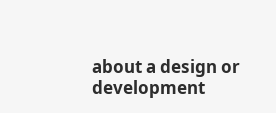about a design or development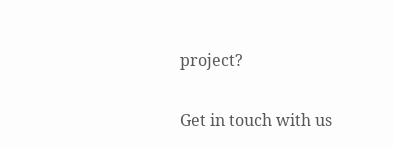project?

Get in touch with us